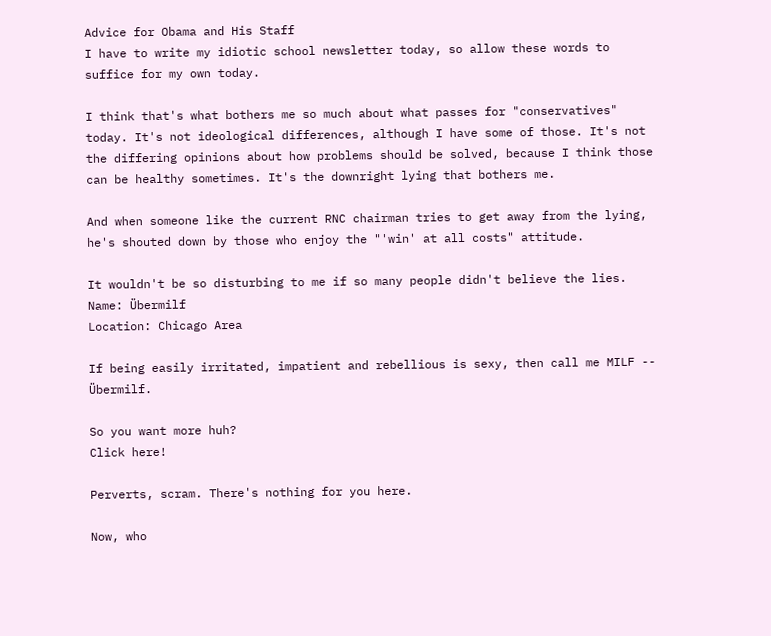Advice for Obama and His Staff
I have to write my idiotic school newsletter today, so allow these words to suffice for my own today.

I think that's what bothers me so much about what passes for "conservatives" today. It's not ideological differences, although I have some of those. It's not the differing opinions about how problems should be solved, because I think those can be healthy sometimes. It's the downright lying that bothers me.

And when someone like the current RNC chairman tries to get away from the lying, he's shouted down by those who enjoy the "'win' at all costs" attitude.

It wouldn't be so disturbing to me if so many people didn't believe the lies.
Name: Übermilf
Location: Chicago Area

If being easily irritated, impatient and rebellious is sexy, then call me MILF -- Übermilf.

So you want more huh?
Click here!

Perverts, scram. There's nothing for you here.

Now, who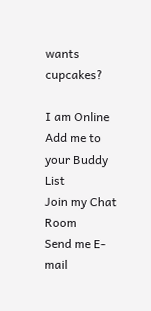wants cupcakes?

I am Online
Add me to your Buddy List
Join my Chat Room
Send me E-mail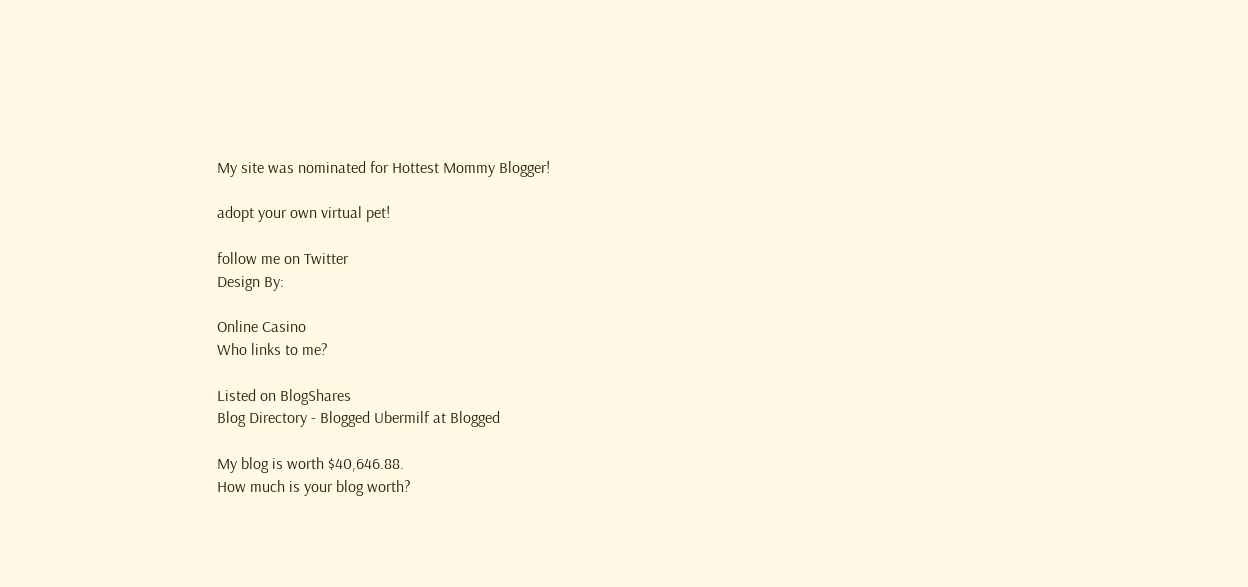My site was nominated for Hottest Mommy Blogger!

adopt your own virtual pet!

follow me on Twitter
Design By:

Online Casino
Who links to me?

Listed on BlogShares
Blog Directory - Blogged Ubermilf at Blogged

My blog is worth $40,646.88.
How much is your blog worth?